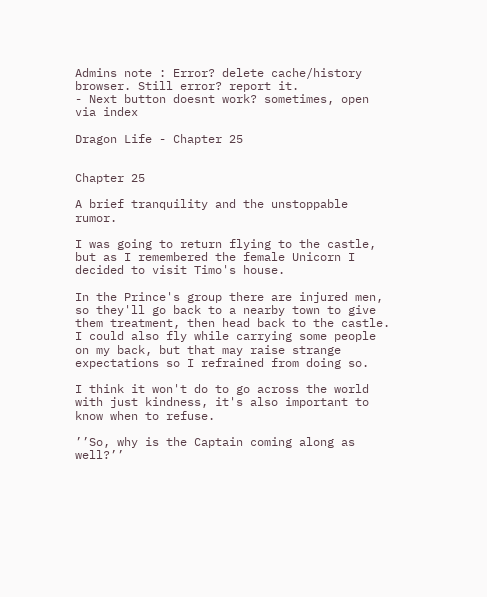Admins note : Error? delete cache/history browser. Still error? report it.
- Next button doesnt work? sometimes, open via index

Dragon Life - Chapter 25


Chapter 25

A brief tranquility and the unstoppable rumor.

I was going to return flying to the castle, but as I remembered the female Unicorn I decided to visit Timo's house.

In the Prince's group there are injured men, so they'll go back to a nearby town to give them treatment, then head back to the castle. I could also fly while carrying some people on my back, but that may raise strange expectations so I refrained from doing so.

I think it won't do to go across the world with just kindness, it's also important to know when to refuse.

’’So, why is the Captain coming along as well?’’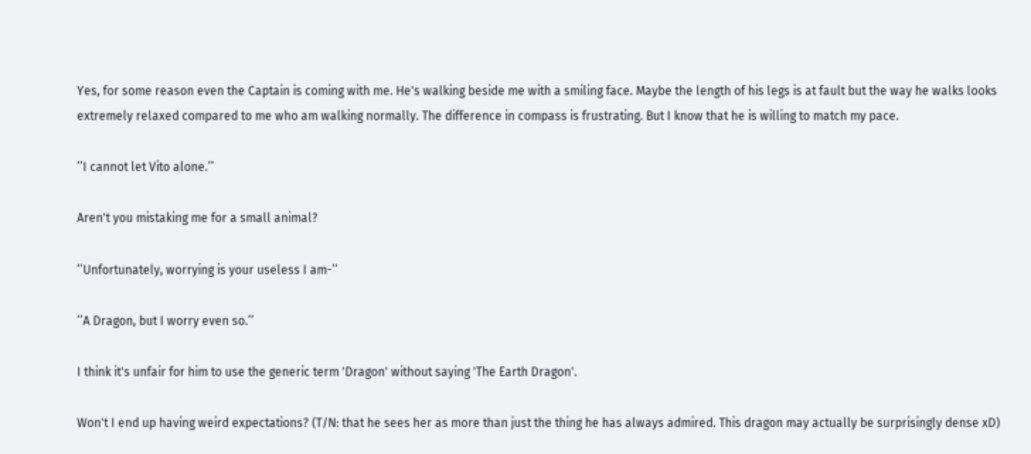Yes, for some reason even the Captain is coming with me. He's walking beside me with a smiling face. Maybe the length of his legs is at fault but the way he walks looks extremely relaxed compared to me who am walking normally. The difference in compass is frustrating. But I know that he is willing to match my pace.

’’I cannot let Vito alone.’’

Aren't you mistaking me for a small animal?

’’Unfortunately, worrying is your useless I am-’’

’’A Dragon, but I worry even so.’’

I think it's unfair for him to use the generic term 'Dragon' without saying 'The Earth Dragon'.

Won't I end up having weird expectations? (T/N: that he sees her as more than just the thing he has always admired. This dragon may actually be surprisingly dense xD)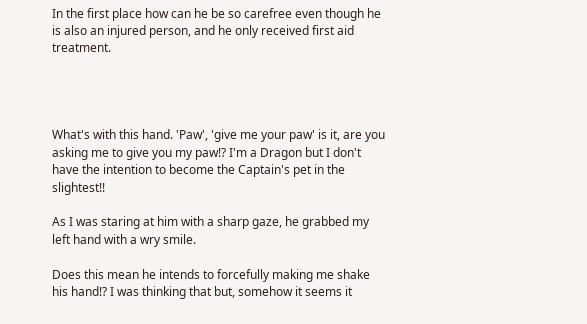In the first place how can he be so carefree even though he is also an injured person, and he only received first aid treatment.




What's with this hand. 'Paw', 'give me your paw' is it, are you asking me to give you my paw!? I'm a Dragon but I don't have the intention to become the Captain's pet in the slightest!!

As I was staring at him with a sharp gaze, he grabbed my left hand with a wry smile.

Does this mean he intends to forcefully making me shake his hand!? I was thinking that but, somehow it seems it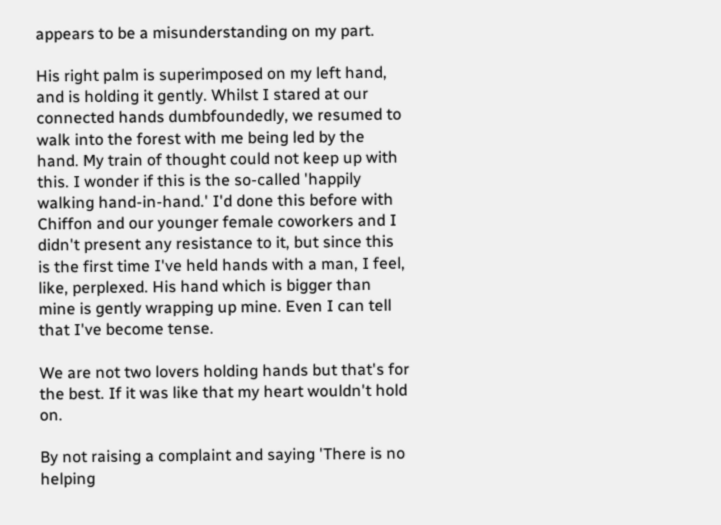appears to be a misunderstanding on my part.

His right palm is superimposed on my left hand, and is holding it gently. Whilst I stared at our connected hands dumbfoundedly, we resumed to walk into the forest with me being led by the hand. My train of thought could not keep up with this. I wonder if this is the so-called 'happily walking hand-in-hand.' I'd done this before with Chiffon and our younger female coworkers and I didn't present any resistance to it, but since this is the first time I've held hands with a man, I feel, like, perplexed. His hand which is bigger than mine is gently wrapping up mine. Even I can tell that I've become tense.

We are not two lovers holding hands but that's for the best. If it was like that my heart wouldn't hold on.

By not raising a complaint and saying 'There is no helping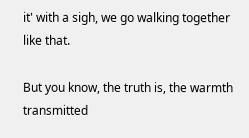it' with a sigh, we go walking together like that.

But you know, the truth is, the warmth transmitted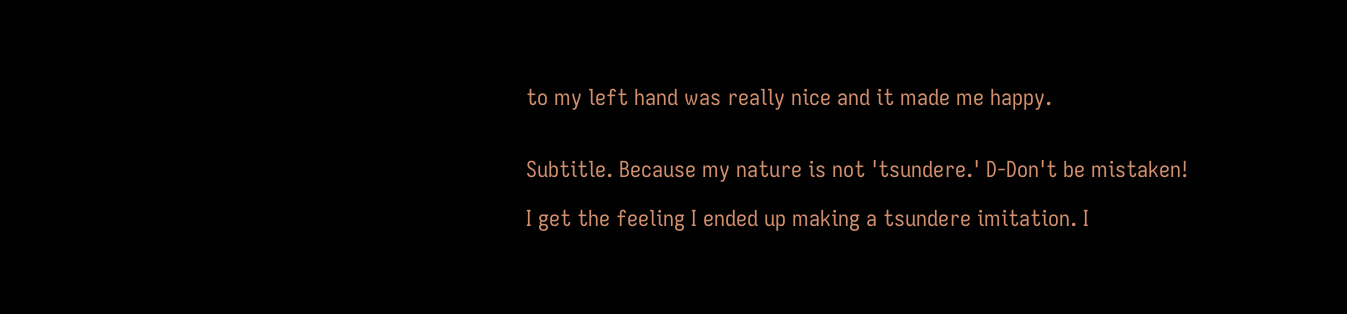to my left hand was really nice and it made me happy.


Subtitle. Because my nature is not 'tsundere.' D-Don't be mistaken!

I get the feeling I ended up making a tsundere imitation. I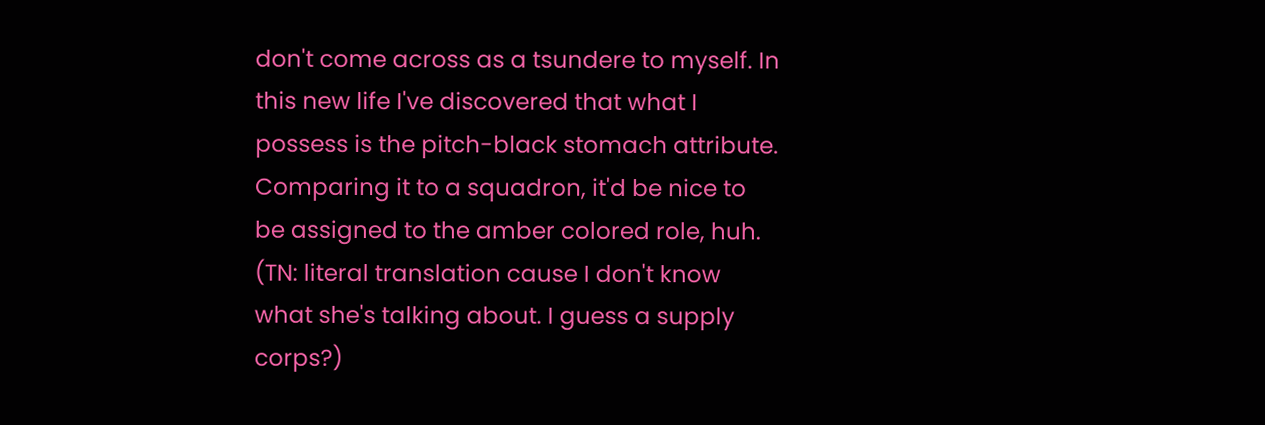don't come across as a tsundere to myself. In this new life I've discovered that what I possess is the pitch-black stomach attribute. Comparing it to a squadron, it'd be nice to be assigned to the amber colored role, huh. (TN: literal translation cause I don't know what she's talking about. I guess a supply corps?)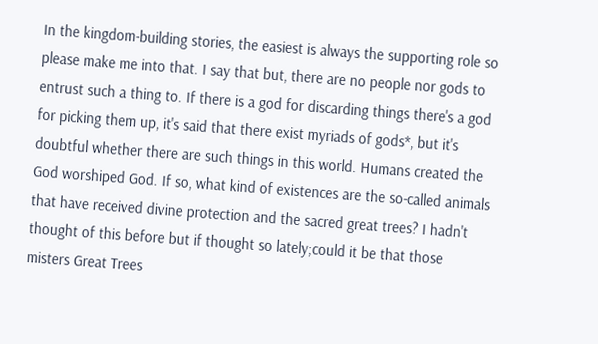In the kingdom-building stories, the easiest is always the supporting role so please make me into that. I say that but, there are no people nor gods to entrust such a thing to. If there is a god for discarding things there's a god for picking them up, it's said that there exist myriads of gods*, but it's doubtful whether there are such things in this world. Humans created the God worshiped God. If so, what kind of existences are the so-called animals that have received divine protection and the sacred great trees? I hadn't thought of this before but if thought so lately;could it be that those misters Great Trees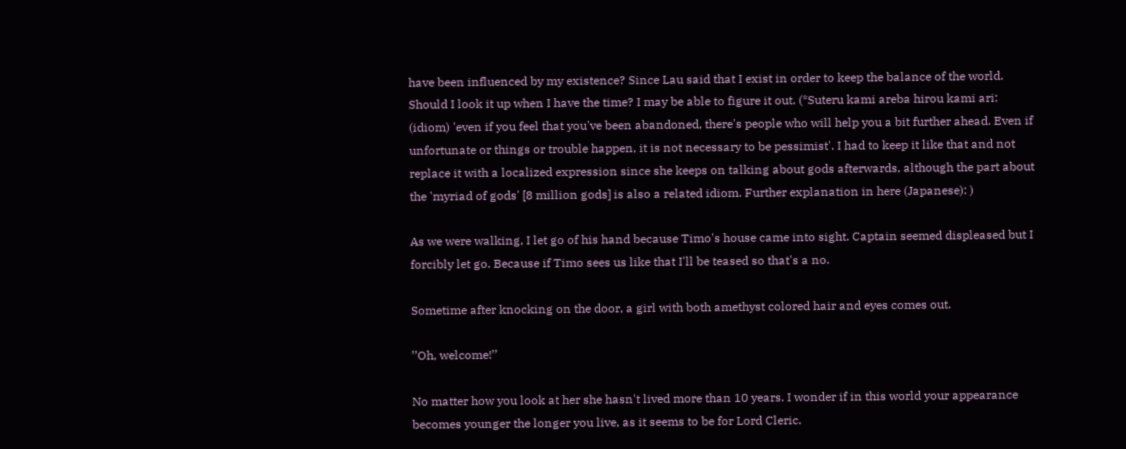have been influenced by my existence? Since Lau said that I exist in order to keep the balance of the world. Should I look it up when I have the time? I may be able to figure it out. (*Suteru kami areba hirou kami ari: (idiom) 'even if you feel that you've been abandoned, there's people who will help you a bit further ahead. Even if unfortunate or things or trouble happen, it is not necessary to be pessimist'. I had to keep it like that and not replace it with a localized expression since she keeps on talking about gods afterwards, although the part about the 'myriad of gods' [8 million gods] is also a related idiom. Further explanation in here (Japanese): )

As we were walking, I let go of his hand because Timo's house came into sight. Captain seemed displeased but I forcibly let go. Because if Timo sees us like that I'll be teased so that's a no.

Sometime after knocking on the door, a girl with both amethyst colored hair and eyes comes out.

’’Oh, welcome!’’

No matter how you look at her she hasn't lived more than 10 years. I wonder if in this world your appearance becomes younger the longer you live, as it seems to be for Lord Cleric.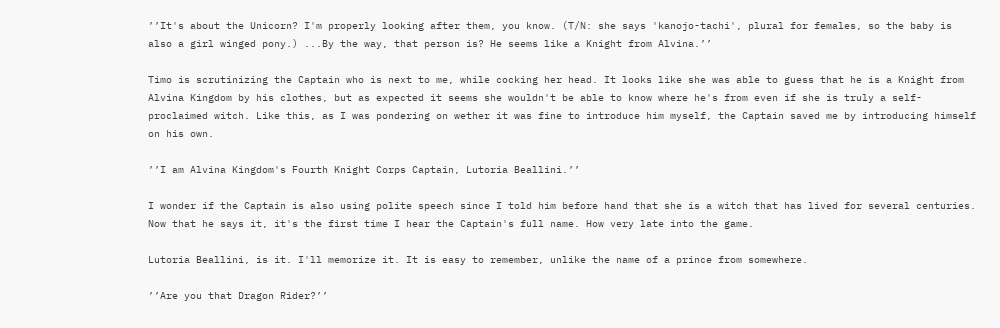’’It's about the Unicorn? I'm properly looking after them, you know. (T/N: she says 'kanojo-tachi', plural for females, so the baby is also a girl winged pony.) ...By the way, that person is? He seems like a Knight from Alvina.’’

Timo is scrutinizing the Captain who is next to me, while cocking her head. It looks like she was able to guess that he is a Knight from Alvina Kingdom by his clothes, but as expected it seems she wouldn't be able to know where he's from even if she is truly a self-proclaimed witch. Like this, as I was pondering on wether it was fine to introduce him myself, the Captain saved me by introducing himself on his own.

’’I am Alvina Kingdom's Fourth Knight Corps Captain, Lutoria Beallini.’’

I wonder if the Captain is also using polite speech since I told him before hand that she is a witch that has lived for several centuries. Now that he says it, it's the first time I hear the Captain's full name. How very late into the game.

Lutoria Beallini, is it. I'll memorize it. It is easy to remember, unlike the name of a prince from somewhere.

’’Are you that Dragon Rider?’’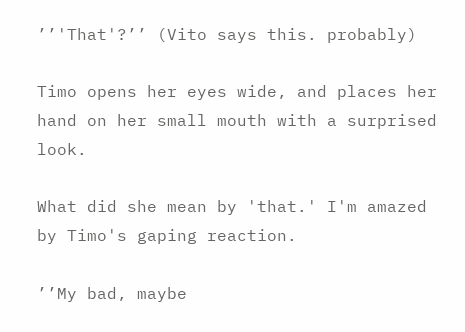’’'That'?’’ (Vito says this. probably)

Timo opens her eyes wide, and places her hand on her small mouth with a surprised look.

What did she mean by 'that.' I'm amazed by Timo's gaping reaction.

’’My bad, maybe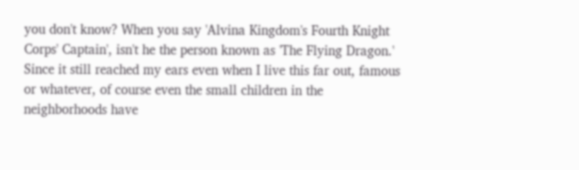you don't know? When you say 'Alvina Kingdom's Fourth Knight Corps' Captain', isn't he the person known as 'The Flying Dragon.' Since it still reached my ears even when I live this far out, famous or whatever, of course even the small children in the neighborhoods have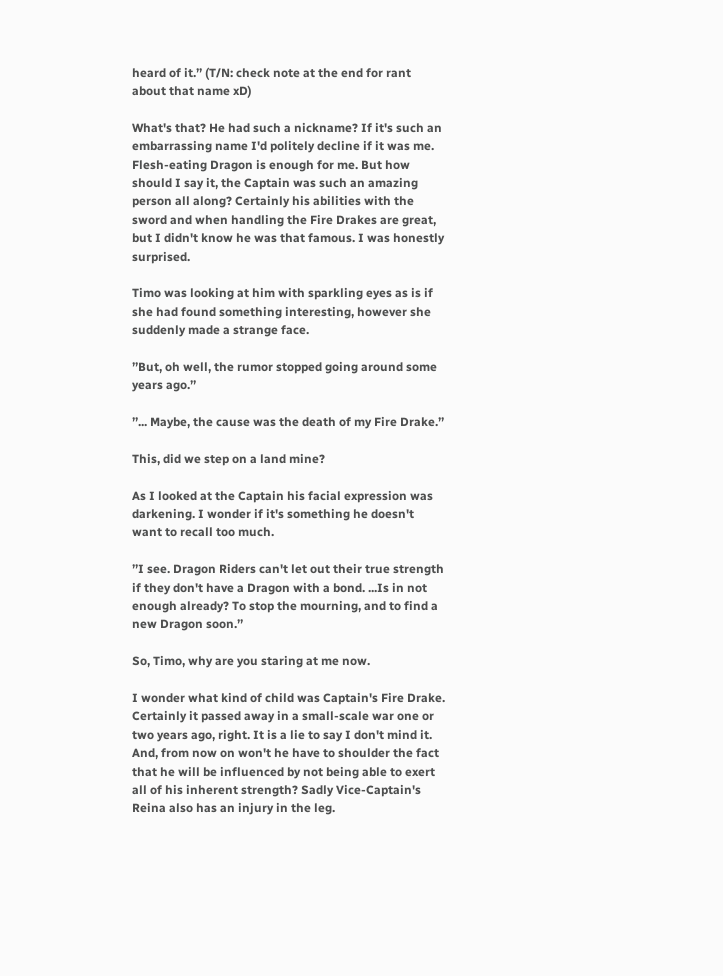heard of it.’’ (T/N: check note at the end for rant about that name xD)

What's that? He had such a nickname? If it's such an embarrassing name I'd politely decline if it was me. Flesh-eating Dragon is enough for me. But how should I say it, the Captain was such an amazing person all along? Certainly his abilities with the sword and when handling the Fire Drakes are great, but I didn't know he was that famous. I was honestly surprised.

Timo was looking at him with sparkling eyes as is if she had found something interesting, however she suddenly made a strange face.

’’But, oh well, the rumor stopped going around some years ago.’’

’’... Maybe, the cause was the death of my Fire Drake.’’

This, did we step on a land mine?

As I looked at the Captain his facial expression was darkening. I wonder if it's something he doesn't want to recall too much.

’’I see. Dragon Riders can't let out their true strength if they don't have a Dragon with a bond. ...Is in not enough already? To stop the mourning, and to find a new Dragon soon.’’

So, Timo, why are you staring at me now.

I wonder what kind of child was Captain's Fire Drake. Certainly it passed away in a small-scale war one or two years ago, right. It is a lie to say I don't mind it. And, from now on won't he have to shoulder the fact that he will be influenced by not being able to exert all of his inherent strength? Sadly Vice-Captain's Reina also has an injury in the leg.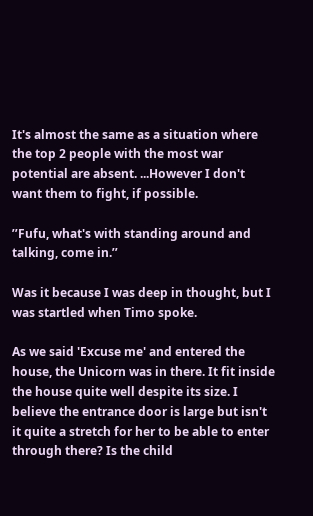It's almost the same as a situation where the top 2 people with the most war potential are absent. ...However I don't want them to fight, if possible.

’’Fufu, what's with standing around and talking, come in.’’

Was it because I was deep in thought, but I was startled when Timo spoke.

As we said 'Excuse me' and entered the house, the Unicorn was in there. It fit inside the house quite well despite its size. I believe the entrance door is large but isn't it quite a stretch for her to be able to enter through there? Is the child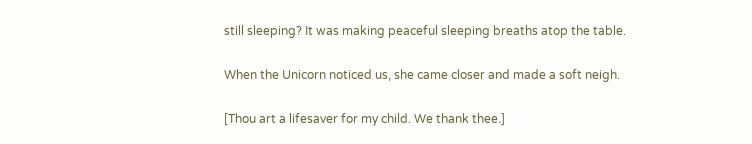still sleeping? It was making peaceful sleeping breaths atop the table.

When the Unicorn noticed us, she came closer and made a soft neigh.

[Thou art a lifesaver for my child. We thank thee.]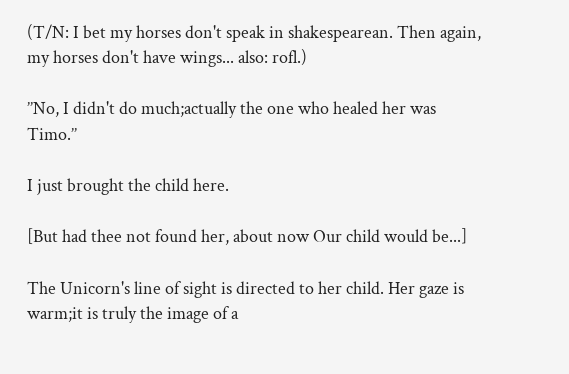(T/N: I bet my horses don't speak in shakespearean. Then again, my horses don't have wings... also: rofl.)

’’No, I didn't do much;actually the one who healed her was Timo.’’

I just brought the child here.

[But had thee not found her, about now Our child would be...]

The Unicorn's line of sight is directed to her child. Her gaze is warm;it is truly the image of a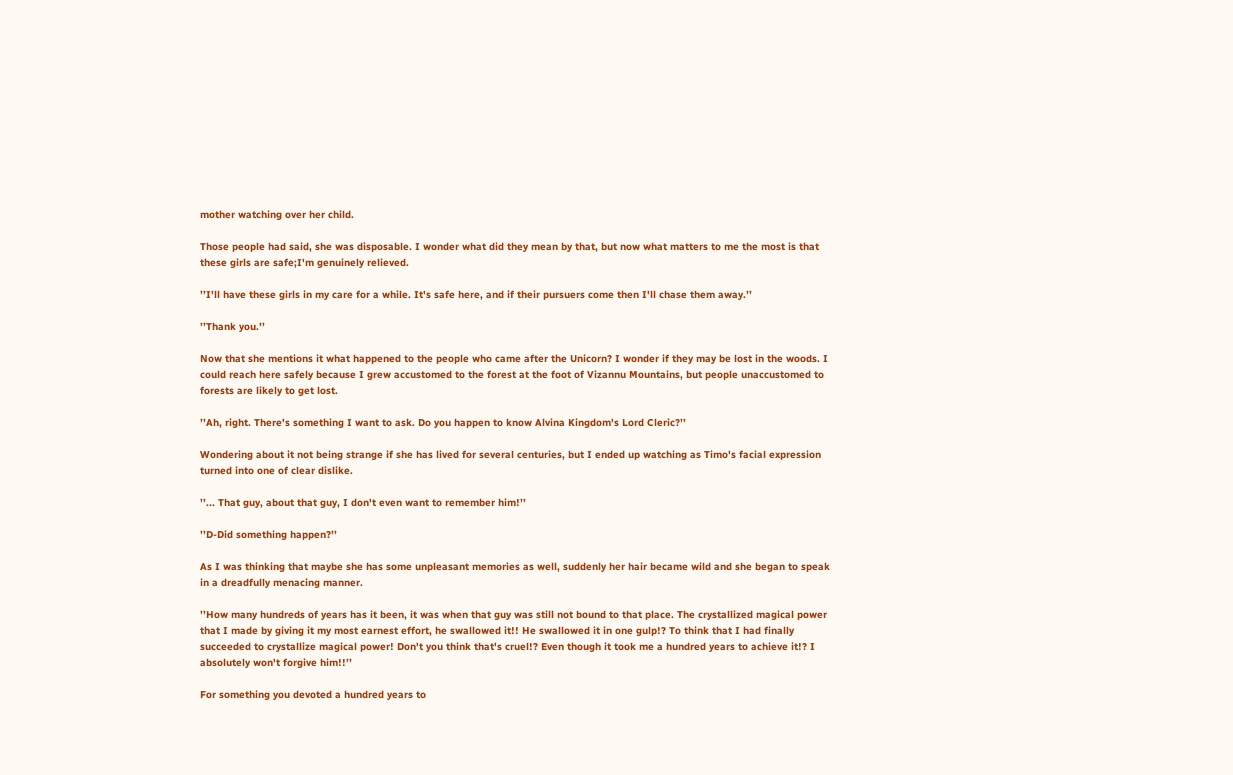mother watching over her child.

Those people had said, she was disposable. I wonder what did they mean by that, but now what matters to me the most is that these girls are safe;I'm genuinely relieved.

’’I'll have these girls in my care for a while. It's safe here, and if their pursuers come then I'll chase them away.’’

’’Thank you.’’

Now that she mentions it what happened to the people who came after the Unicorn? I wonder if they may be lost in the woods. I could reach here safely because I grew accustomed to the forest at the foot of Vizannu Mountains, but people unaccustomed to forests are likely to get lost.

’’Ah, right. There's something I want to ask. Do you happen to know Alvina Kingdom's Lord Cleric?’’

Wondering about it not being strange if she has lived for several centuries, but I ended up watching as Timo's facial expression turned into one of clear dislike.

’’... That guy, about that guy, I don't even want to remember him!’’

’’D-Did something happen?’’

As I was thinking that maybe she has some unpleasant memories as well, suddenly her hair became wild and she began to speak in a dreadfully menacing manner.

’’How many hundreds of years has it been, it was when that guy was still not bound to that place. The crystallized magical power that I made by giving it my most earnest effort, he swallowed it!! He swallowed it in one gulp!? To think that I had finally succeeded to crystallize magical power! Don't you think that's cruel!? Even though it took me a hundred years to achieve it!? I absolutely won't forgive him!!’’

For something you devoted a hundred years to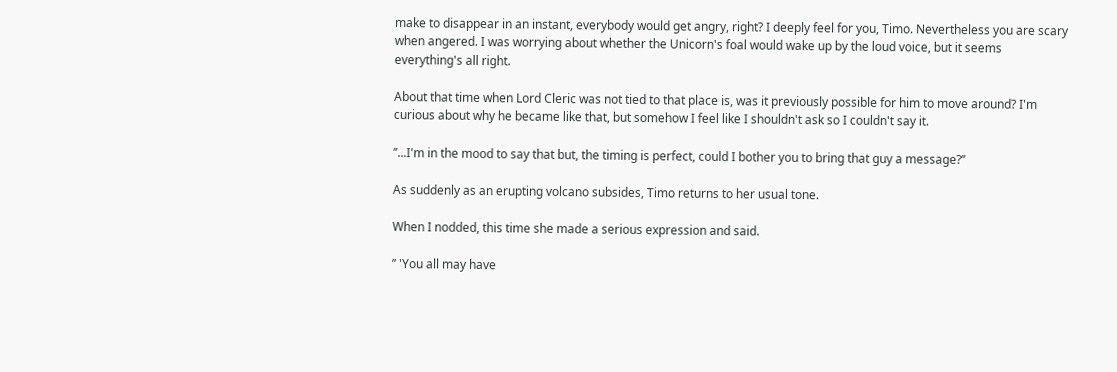make to disappear in an instant, everybody would get angry, right? I deeply feel for you, Timo. Nevertheless you are scary when angered. I was worrying about whether the Unicorn's foal would wake up by the loud voice, but it seems everything's all right.

About that time when Lord Cleric was not tied to that place is, was it previously possible for him to move around? I'm curious about why he became like that, but somehow I feel like I shouldn't ask so I couldn't say it.

’’...I'm in the mood to say that but, the timing is perfect, could I bother you to bring that guy a message?’’

As suddenly as an erupting volcano subsides, Timo returns to her usual tone.

When I nodded, this time she made a serious expression and said.

’’ 'You all may have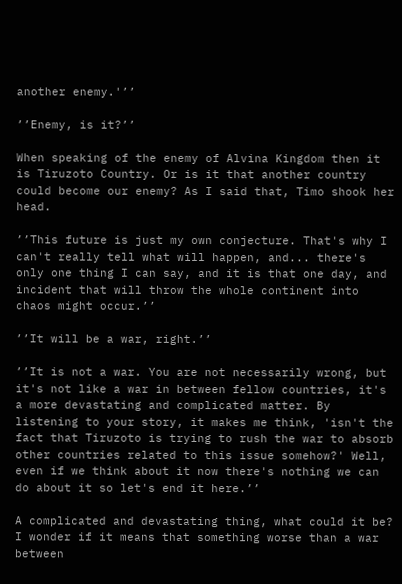another enemy.'’’

’’Enemy, is it?’’

When speaking of the enemy of Alvina Kingdom then it is Tiruzoto Country. Or is it that another country could become our enemy? As I said that, Timo shook her head.

’’This future is just my own conjecture. That's why I can't really tell what will happen, and... there's only one thing I can say, and it is that one day, and incident that will throw the whole continent into chaos might occur.’’

’’It will be a war, right.’’

’’It is not a war. You are not necessarily wrong, but it's not like a war in between fellow countries, it's a more devastating and complicated matter. By listening to your story, it makes me think, 'isn't the fact that Tiruzoto is trying to rush the war to absorb other countries related to this issue somehow?' Well, even if we think about it now there's nothing we can do about it so let's end it here.’’

A complicated and devastating thing, what could it be? I wonder if it means that something worse than a war between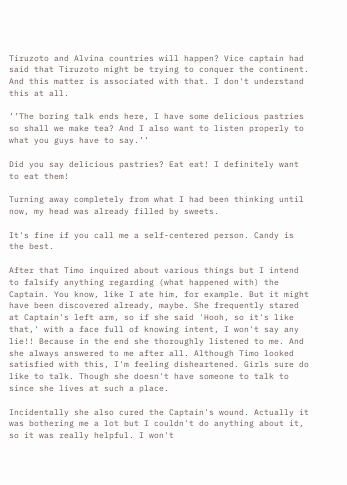Tiruzoto and Alvina countries will happen? Vice captain had said that Tiruzoto might be trying to conquer the continent. And this matter is associated with that. I don't understand this at all.

’’The boring talk ends here, I have some delicious pastries so shall we make tea? And I also want to listen properly to what you guys have to say.’’

Did you say delicious pastries? Eat eat! I definitely want to eat them!

Turning away completely from what I had been thinking until now, my head was already filled by sweets.

It's fine if you call me a self-centered person. Candy is the best.

After that Timo inquired about various things but I intend to falsify anything regarding (what happened with) the Captain. You know, like I ate him, for example. But it might have been discovered already, maybe. She frequently stared at Captain's left arm, so if she said 'Hooh, so it's like that,' with a face full of knowing intent, I won't say any lie!! Because in the end she thoroughly listened to me. And she always answered to me after all. Although Timo looked satisfied with this, I'm feeling disheartened. Girls sure do like to talk. Though she doesn't have someone to talk to since she lives at such a place.

Incidentally she also cured the Captain's wound. Actually it was bothering me a lot but I couldn't do anything about it, so it was really helpful. I won't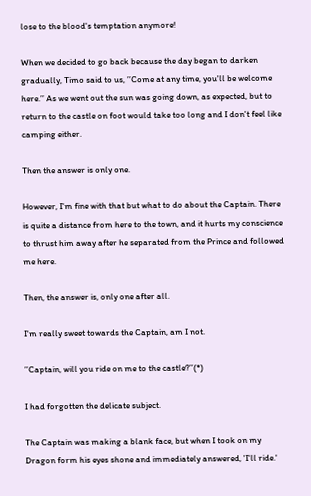lose to the blood's temptation anymore!

When we decided to go back because the day began to darken gradually, Timo said to us, ’’Come at any time, you'll be welcome here.’’ As we went out the sun was going down, as expected, but to return to the castle on foot would take too long and I don't feel like camping either.

Then the answer is only one.

However, I'm fine with that but what to do about the Captain. There is quite a distance from here to the town, and it hurts my conscience to thrust him away after he separated from the Prince and followed me here.

Then, the answer is, only one after all.

I'm really sweet towards the Captain, am I not.

’’Captain, will you ride on me to the castle?’’(*)

I had forgotten the delicate subject.

The Captain was making a blank face, but when I took on my Dragon form his eyes shone and immediately answered, 'I'll ride.'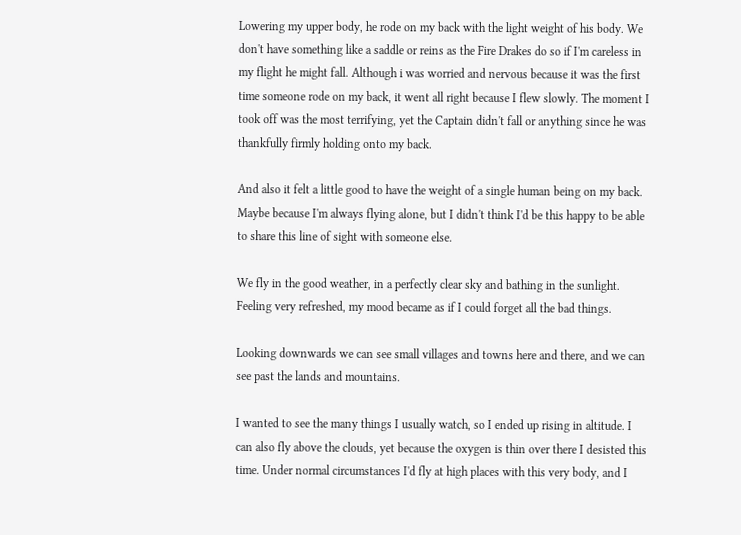Lowering my upper body, he rode on my back with the light weight of his body. We don't have something like a saddle or reins as the Fire Drakes do so if I'm careless in my flight he might fall. Although i was worried and nervous because it was the first time someone rode on my back, it went all right because I flew slowly. The moment I took off was the most terrifying, yet the Captain didn't fall or anything since he was thankfully firmly holding onto my back.

And also it felt a little good to have the weight of a single human being on my back. Maybe because I'm always flying alone, but I didn't think I'd be this happy to be able to share this line of sight with someone else.

We fly in the good weather, in a perfectly clear sky and bathing in the sunlight. Feeling very refreshed, my mood became as if I could forget all the bad things.

Looking downwards we can see small villages and towns here and there, and we can see past the lands and mountains.

I wanted to see the many things I usually watch, so I ended up rising in altitude. I can also fly above the clouds, yet because the oxygen is thin over there I desisted this time. Under normal circumstances I'd fly at high places with this very body, and I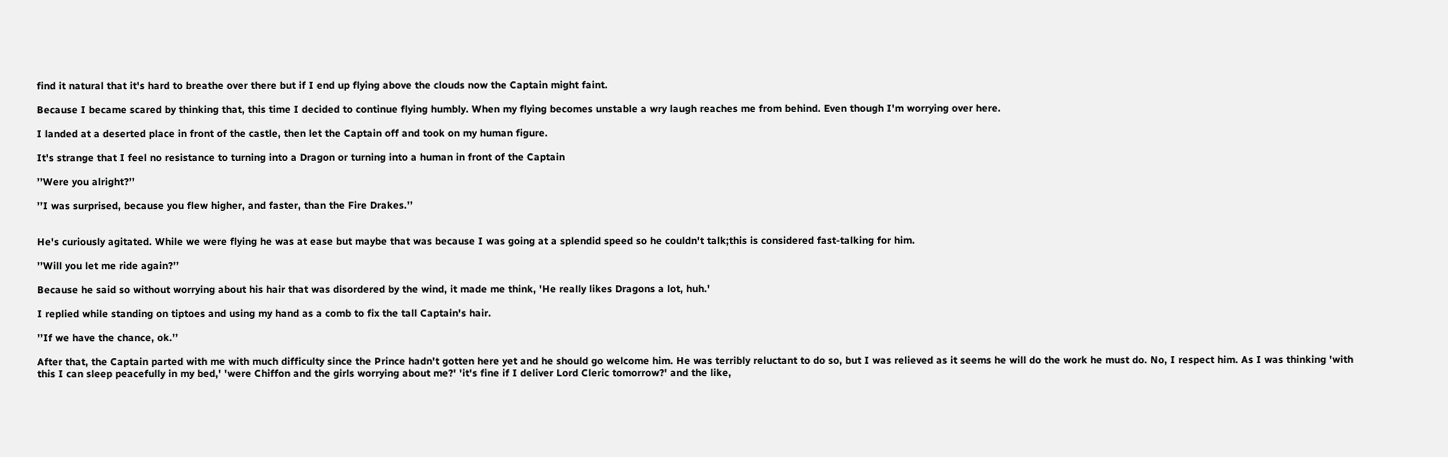find it natural that it's hard to breathe over there but if I end up flying above the clouds now the Captain might faint.

Because I became scared by thinking that, this time I decided to continue flying humbly. When my flying becomes unstable a wry laugh reaches me from behind. Even though I'm worrying over here.

I landed at a deserted place in front of the castle, then let the Captain off and took on my human figure.

It's strange that I feel no resistance to turning into a Dragon or turning into a human in front of the Captain

’’Were you alright?’’

’’I was surprised, because you flew higher, and faster, than the Fire Drakes.’’


He's curiously agitated. While we were flying he was at ease but maybe that was because I was going at a splendid speed so he couldn't talk;this is considered fast-talking for him.

’’Will you let me ride again?’’

Because he said so without worrying about his hair that was disordered by the wind, it made me think, 'He really likes Dragons a lot, huh.'

I replied while standing on tiptoes and using my hand as a comb to fix the tall Captain's hair.

’’If we have the chance, ok.’’

After that, the Captain parted with me with much difficulty since the Prince hadn't gotten here yet and he should go welcome him. He was terribly reluctant to do so, but I was relieved as it seems he will do the work he must do. No, I respect him. As I was thinking 'with this I can sleep peacefully in my bed,' 'were Chiffon and the girls worrying about me?' 'it's fine if I deliver Lord Cleric tomorrow?' and the like,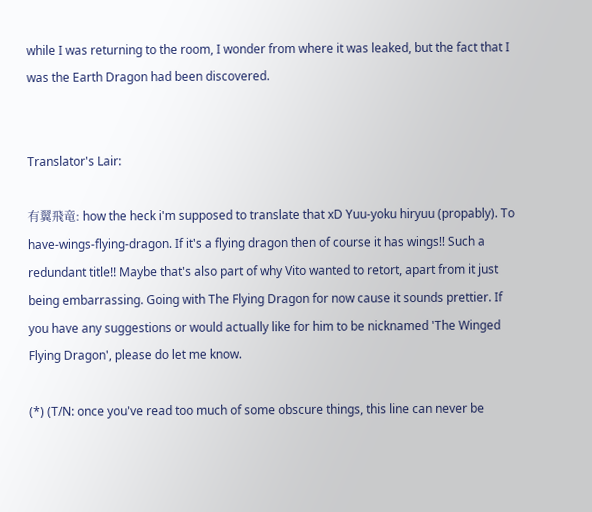while I was returning to the room, I wonder from where it was leaked, but the fact that I was the Earth Dragon had been discovered.


Translator's Lair:

有翼飛竜: how the heck i'm supposed to translate that xD Yuu-yoku hiryuu (propably). To have-wings-flying-dragon. If it's a flying dragon then of course it has wings!! Such a redundant title!! Maybe that's also part of why Vito wanted to retort, apart from it just being embarrassing. Going with The Flying Dragon for now cause it sounds prettier. If you have any suggestions or would actually like for him to be nicknamed 'The Winged Flying Dragon', please do let me know.

(*) (T/N: once you've read too much of some obscure things, this line can never be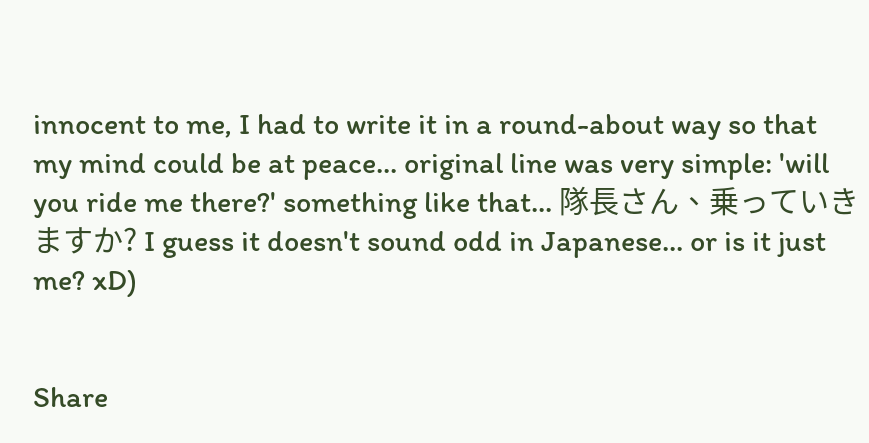innocent to me, I had to write it in a round-about way so that my mind could be at peace... original line was very simple: 'will you ride me there?' something like that... 隊長さん、乗っていきますか? I guess it doesn't sound odd in Japanese... or is it just me? xD)


Share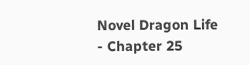Novel Dragon Life - Chapter 25